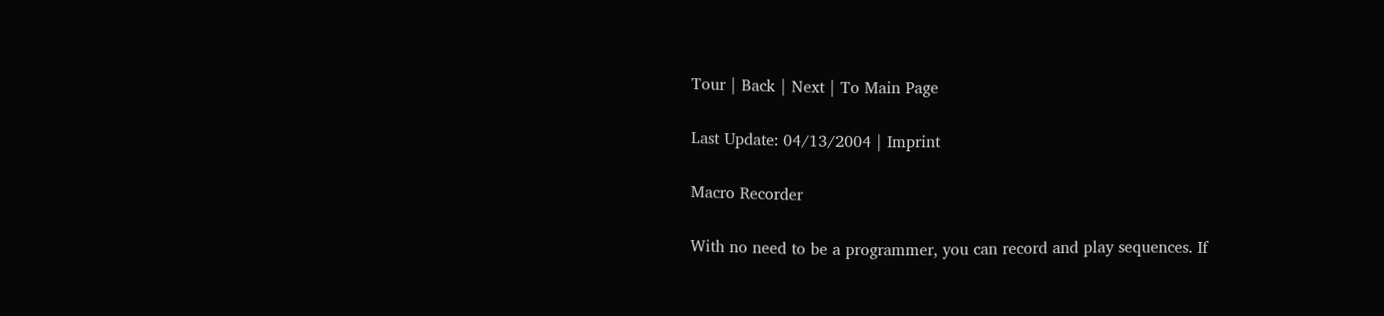Tour | Back | Next | To Main Page

Last Update: 04/13/2004 | Imprint

Macro Recorder

With no need to be a programmer, you can record and play sequences. If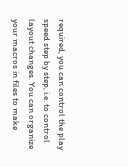required, you can control the play speed step by step, i.e. to control layout changes. You can organize your macros in files to make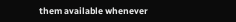them available whenever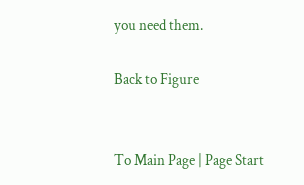you need them.

Back to Figure


To Main Page | Page Start